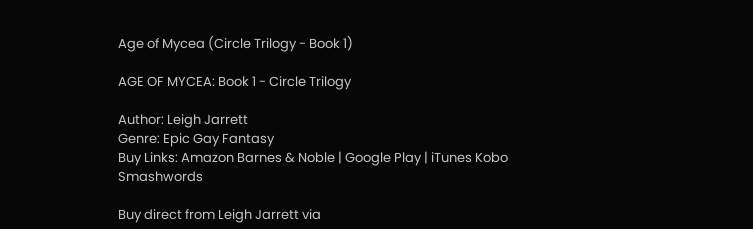Age of Mycea (Circle Trilogy - Book 1)

AGE OF MYCEA: Book 1 - Circle Trilogy

Author: Leigh Jarrett
Genre: Epic Gay Fantasy
Buy Links: Amazon Barnes & Noble | Google Play | iTunes Kobo Smashwords

Buy direct from Leigh Jarrett via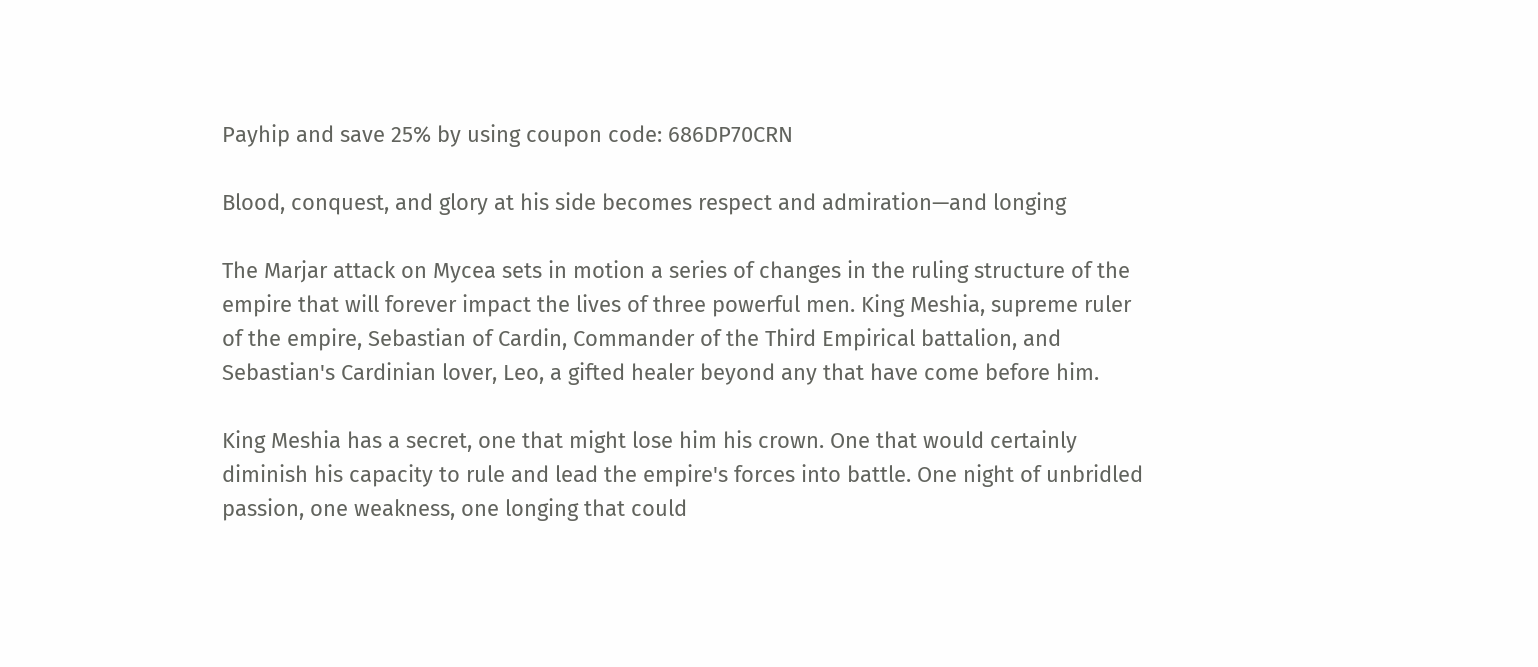Payhip and save 25% by using coupon code: 686DP70CRN

Blood, conquest, and glory at his side becomes respect and admiration—and longing

The Marjar attack on Mycea sets in motion a series of changes in the ruling structure of the empire that will forever impact the lives of three powerful men. King Meshia, supreme ruler of the empire, Sebastian of Cardin, Commander of the Third Empirical battalion, and Sebastian's Cardinian lover, Leo, a gifted healer beyond any that have come before him.

King Meshia has a secret, one that might lose him his crown. One that would certainly diminish his capacity to rule and lead the empire's forces into battle. One night of unbridled passion, one weakness, one longing that could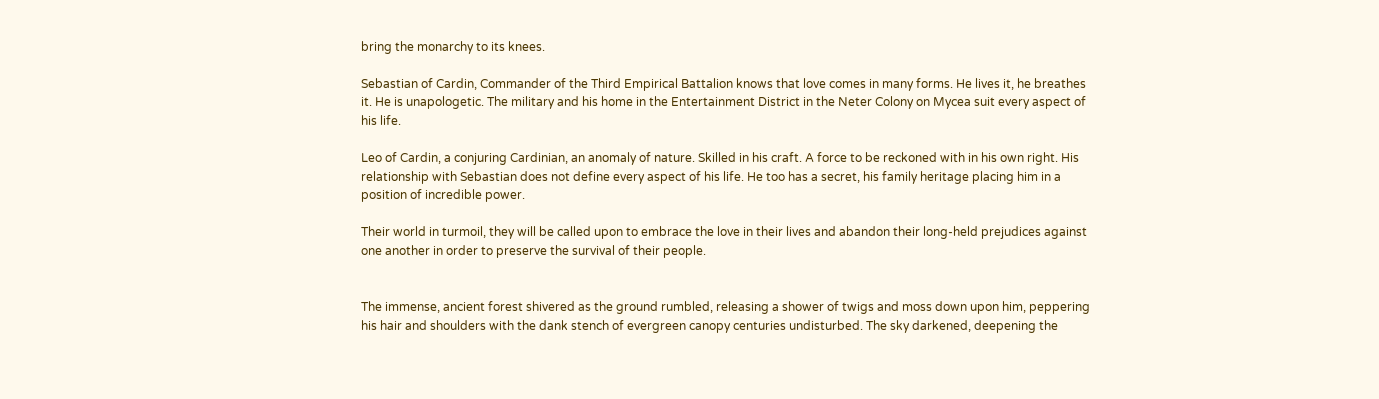bring the monarchy to its knees.

Sebastian of Cardin, Commander of the Third Empirical Battalion knows that love comes in many forms. He lives it, he breathes it. He is unapologetic. The military and his home in the Entertainment District in the Neter Colony on Mycea suit every aspect of his life.

Leo of Cardin, a conjuring Cardinian, an anomaly of nature. Skilled in his craft. A force to be reckoned with in his own right. His relationship with Sebastian does not define every aspect of his life. He too has a secret, his family heritage placing him in a position of incredible power.

Their world in turmoil, they will be called upon to embrace the love in their lives and abandon their long-held prejudices against one another in order to preserve the survival of their people.


The immense, ancient forest shivered as the ground rumbled, releasing a shower of twigs and moss down upon him, peppering his hair and shoulders with the dank stench of evergreen canopy centuries undisturbed. The sky darkened, deepening the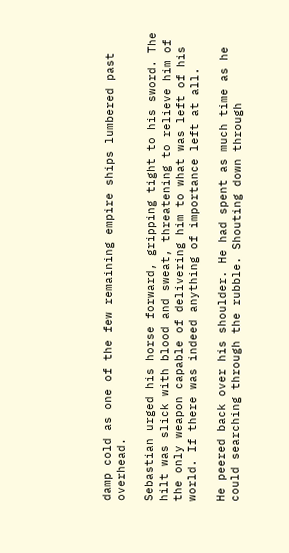damp cold as one of the few remaining empire ships lumbered past overhead.

Sebastian urged his horse forward, gripping tight to his sword. The hilt was slick with blood and sweat, threatening to relieve him of the only weapon capable of delivering him to what was left of his world. If there was indeed anything of importance left at all.

He peered back over his shoulder. He had spent as much time as he could searching through the rubble. Shouting down through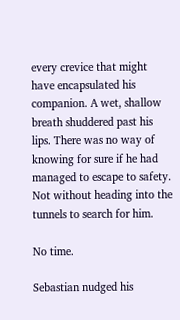every crevice that might have encapsulated his companion. A wet, shallow breath shuddered past his lips. There was no way of knowing for sure if he had managed to escape to safety. Not without heading into the tunnels to search for him.

No time.

Sebastian nudged his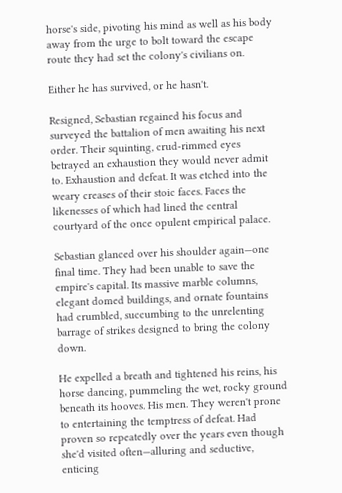horse's side, pivoting his mind as well as his body away from the urge to bolt toward the escape route they had set the colony's civilians on.

Either he has survived, or he hasn't.

Resigned, Sebastian regained his focus and surveyed the battalion of men awaiting his next order. Their squinting, crud-rimmed eyes betrayed an exhaustion they would never admit to. Exhaustion and defeat. It was etched into the weary creases of their stoic faces. Faces the likenesses of which had lined the central courtyard of the once opulent empirical palace.

Sebastian glanced over his shoulder again—one final time. They had been unable to save the empire's capital. Its massive marble columns, elegant domed buildings, and ornate fountains had crumbled, succumbing to the unrelenting barrage of strikes designed to bring the colony down.

He expelled a breath and tightened his reins, his horse dancing, pummeling the wet, rocky ground beneath its hooves. His men. They weren't prone to entertaining the temptress of defeat. Had proven so repeatedly over the years even though she'd visited often—alluring and seductive, enticing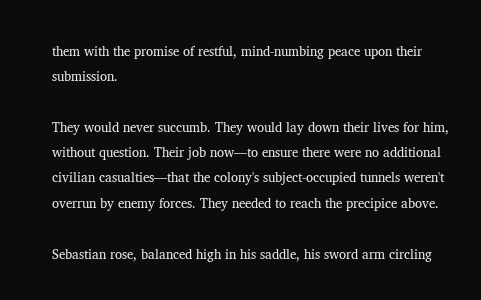them with the promise of restful, mind-numbing peace upon their submission.

They would never succumb. They would lay down their lives for him, without question. Their job now—to ensure there were no additional civilian casualties—that the colony's subject-occupied tunnels weren't overrun by enemy forces. They needed to reach the precipice above.

Sebastian rose, balanced high in his saddle, his sword arm circling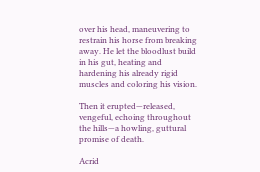over his head, maneuvering to restrain his horse from breaking away. He let the bloodlust build in his gut, heating and hardening his already rigid muscles and coloring his vision.

Then it erupted—released, vengeful, echoing throughout the hills—a howling, guttural promise of death.

Acrid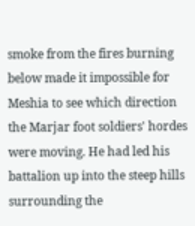smoke from the fires burning below made it impossible for Meshia to see which direction the Marjar foot soldiers' hordes were moving. He had led his battalion up into the steep hills surrounding the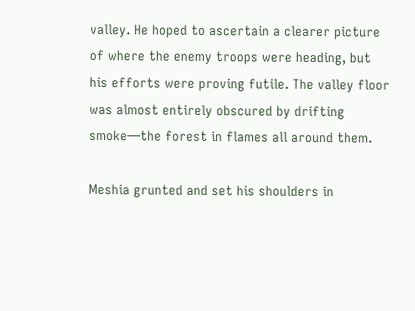valley. He hoped to ascertain a clearer picture of where the enemy troops were heading, but his efforts were proving futile. The valley floor was almost entirely obscured by drifting smoke—the forest in flames all around them.

Meshia grunted and set his shoulders in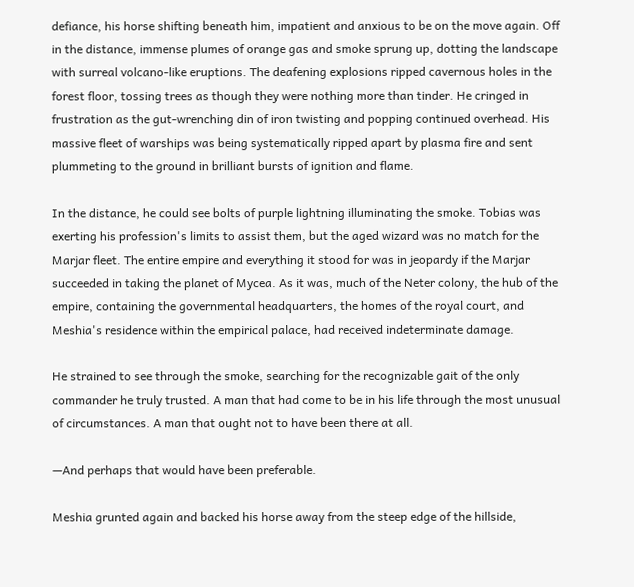defiance, his horse shifting beneath him, impatient and anxious to be on the move again. Off in the distance, immense plumes of orange gas and smoke sprung up, dotting the landscape with surreal volcano-like eruptions. The deafening explosions ripped cavernous holes in the forest floor, tossing trees as though they were nothing more than tinder. He cringed in frustration as the gut-wrenching din of iron twisting and popping continued overhead. His massive fleet of warships was being systematically ripped apart by plasma fire and sent plummeting to the ground in brilliant bursts of ignition and flame.

In the distance, he could see bolts of purple lightning illuminating the smoke. Tobias was exerting his profession's limits to assist them, but the aged wizard was no match for the Marjar fleet. The entire empire and everything it stood for was in jeopardy if the Marjar succeeded in taking the planet of Mycea. As it was, much of the Neter colony, the hub of the empire, containing the governmental headquarters, the homes of the royal court, and Meshia's residence within the empirical palace, had received indeterminate damage.

He strained to see through the smoke, searching for the recognizable gait of the only commander he truly trusted. A man that had come to be in his life through the most unusual of circumstances. A man that ought not to have been there at all.

—And perhaps that would have been preferable.

Meshia grunted again and backed his horse away from the steep edge of the hillside,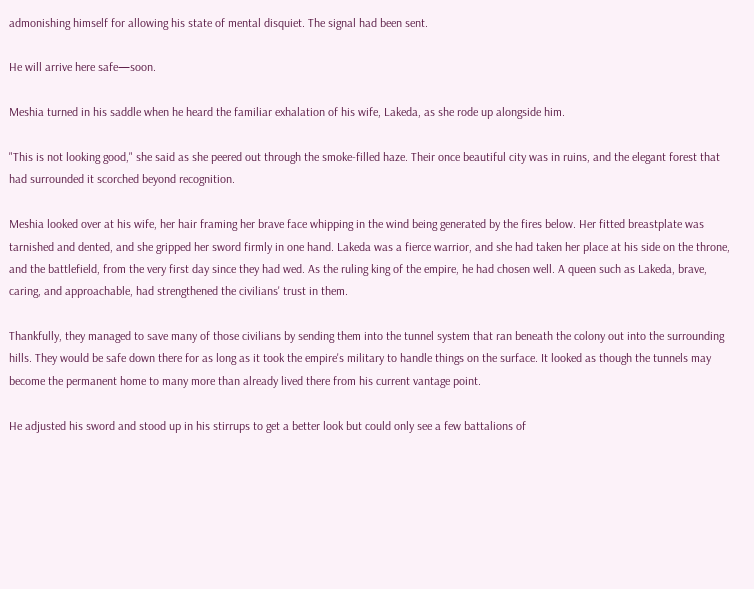admonishing himself for allowing his state of mental disquiet. The signal had been sent.

He will arrive here safe—soon.

Meshia turned in his saddle when he heard the familiar exhalation of his wife, Lakeda, as she rode up alongside him.

"This is not looking good," she said as she peered out through the smoke-filled haze. Their once beautiful city was in ruins, and the elegant forest that had surrounded it scorched beyond recognition.

Meshia looked over at his wife, her hair framing her brave face whipping in the wind being generated by the fires below. Her fitted breastplate was tarnished and dented, and she gripped her sword firmly in one hand. Lakeda was a fierce warrior, and she had taken her place at his side on the throne, and the battlefield, from the very first day since they had wed. As the ruling king of the empire, he had chosen well. A queen such as Lakeda, brave, caring, and approachable, had strengthened the civilians' trust in them.

Thankfully, they managed to save many of those civilians by sending them into the tunnel system that ran beneath the colony out into the surrounding hills. They would be safe down there for as long as it took the empire's military to handle things on the surface. It looked as though the tunnels may become the permanent home to many more than already lived there from his current vantage point.

He adjusted his sword and stood up in his stirrups to get a better look but could only see a few battalions of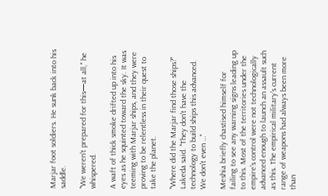Marjar foot soldiers. He sunk back into his saddle.

"We weren't prepared for this—at all," he whispered.

A waft of thick smoke drifted up into his eyes as he squinted toward the sky. It was teeming with Marjar ships, and they were proving to be relentless in their quest to take the planet.

"Where did the Marjar find those ships?" Lakeda said. "They don't have the technology to build ships this advanced. We don't even …"

Meshia briefly chastised himself for failing to see any warning signs leading up to this. Most of the territories under the empire's control were not technologically advanced enough to launch an assault such as this. The empirical military's current range of weapons had always been more than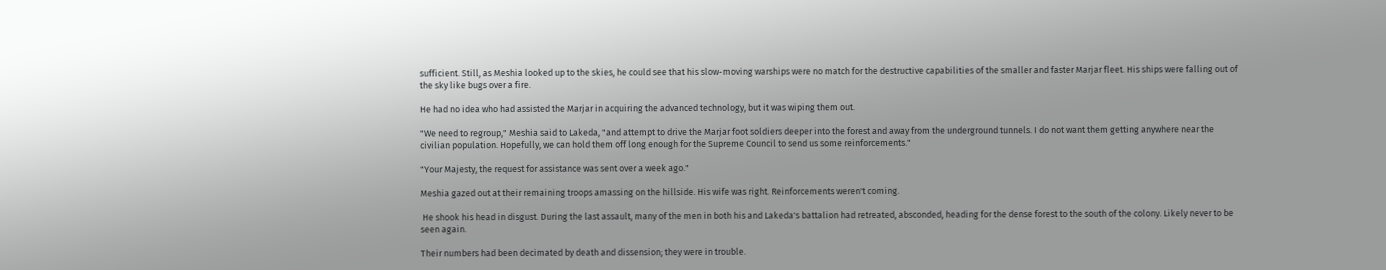sufficient. Still, as Meshia looked up to the skies, he could see that his slow-moving warships were no match for the destructive capabilities of the smaller and faster Marjar fleet. His ships were falling out of the sky like bugs over a fire.

He had no idea who had assisted the Marjar in acquiring the advanced technology, but it was wiping them out.

"We need to regroup," Meshia said to Lakeda, "and attempt to drive the Marjar foot soldiers deeper into the forest and away from the underground tunnels. I do not want them getting anywhere near the civilian population. Hopefully, we can hold them off long enough for the Supreme Council to send us some reinforcements."

"Your Majesty, the request for assistance was sent over a week ago."

Meshia gazed out at their remaining troops amassing on the hillside. His wife was right. Reinforcements weren't coming.

 He shook his head in disgust. During the last assault, many of the men in both his and Lakeda's battalion had retreated, absconded, heading for the dense forest to the south of the colony. Likely never to be seen again.

Their numbers had been decimated by death and dissension; they were in trouble.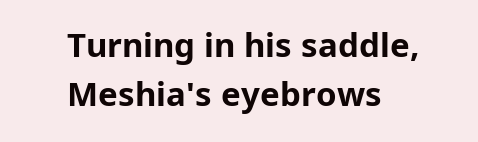Turning in his saddle, Meshia's eyebrows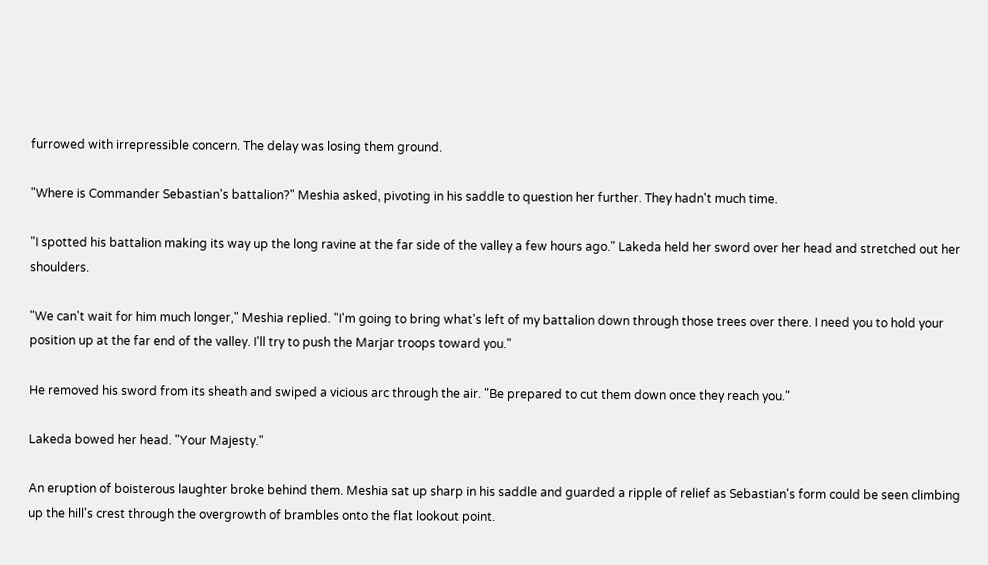furrowed with irrepressible concern. The delay was losing them ground.

"Where is Commander Sebastian's battalion?" Meshia asked, pivoting in his saddle to question her further. They hadn't much time.

"I spotted his battalion making its way up the long ravine at the far side of the valley a few hours ago." Lakeda held her sword over her head and stretched out her shoulders.

"We can't wait for him much longer," Meshia replied. "I'm going to bring what's left of my battalion down through those trees over there. I need you to hold your position up at the far end of the valley. I'll try to push the Marjar troops toward you."

He removed his sword from its sheath and swiped a vicious arc through the air. "Be prepared to cut them down once they reach you."

Lakeda bowed her head. "Your Majesty."

An eruption of boisterous laughter broke behind them. Meshia sat up sharp in his saddle and guarded a ripple of relief as Sebastian's form could be seen climbing up the hill's crest through the overgrowth of brambles onto the flat lookout point.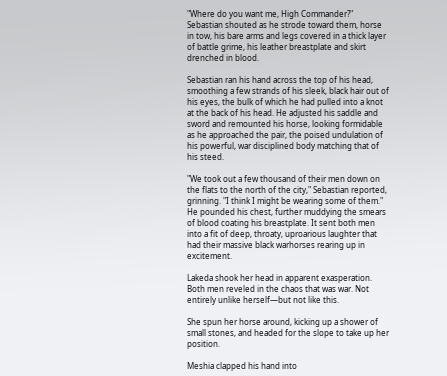"Where do you want me, High Commander?" Sebastian shouted as he strode toward them, horse in tow, his bare arms and legs covered in a thick layer of battle grime, his leather breastplate and skirt drenched in blood.

Sebastian ran his hand across the top of his head, smoothing a few strands of his sleek, black hair out of his eyes, the bulk of which he had pulled into a knot at the back of his head. He adjusted his saddle and sword and remounted his horse, looking formidable as he approached the pair, the poised undulation of his powerful, war disciplined body matching that of his steed.

"We took out a few thousand of their men down on the flats to the north of the city," Sebastian reported, grinning. "I think I might be wearing some of them." He pounded his chest, further muddying the smears of blood coating his breastplate. It sent both men into a fit of deep, throaty, uproarious laughter that had their massive black warhorses rearing up in excitement.

Lakeda shook her head in apparent exasperation. Both men reveled in the chaos that was war. Not entirely unlike herself—but not like this.

She spun her horse around, kicking up a shower of small stones, and headed for the slope to take up her position.

Meshia clapped his hand into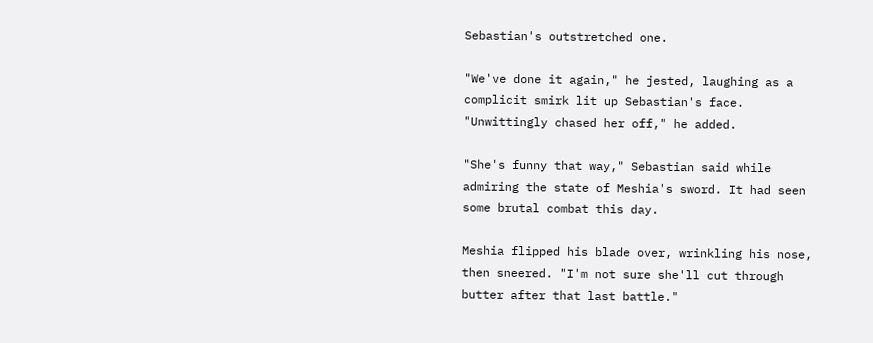Sebastian's outstretched one.

"We've done it again," he jested, laughing as a complicit smirk lit up Sebastian's face. "Unwittingly chased her off," he added.

"She's funny that way," Sebastian said while admiring the state of Meshia's sword. It had seen some brutal combat this day.

Meshia flipped his blade over, wrinkling his nose, then sneered. "I'm not sure she'll cut through butter after that last battle."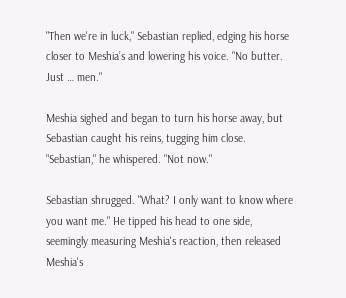"Then we're in luck," Sebastian replied, edging his horse closer to Meshia’s and lowering his voice. "No butter. Just … men."

Meshia sighed and began to turn his horse away, but Sebastian caught his reins, tugging him close. "Sebastian," he whispered. "Not now."

Sebastian shrugged. "What? I only want to know where you want me." He tipped his head to one side, seemingly measuring Meshia's reaction, then released Meshia's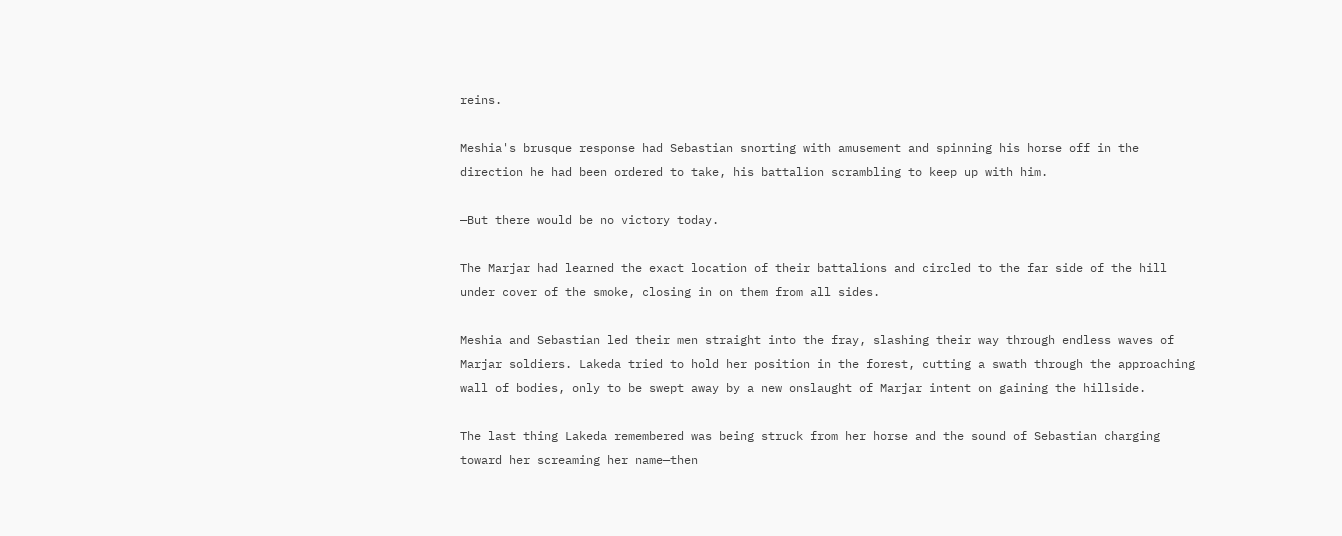reins.

Meshia's brusque response had Sebastian snorting with amusement and spinning his horse off in the direction he had been ordered to take, his battalion scrambling to keep up with him.

—But there would be no victory today.

The Marjar had learned the exact location of their battalions and circled to the far side of the hill under cover of the smoke, closing in on them from all sides.

Meshia and Sebastian led their men straight into the fray, slashing their way through endless waves of Marjar soldiers. Lakeda tried to hold her position in the forest, cutting a swath through the approaching wall of bodies, only to be swept away by a new onslaught of Marjar intent on gaining the hillside.

The last thing Lakeda remembered was being struck from her horse and the sound of Sebastian charging toward her screaming her name—then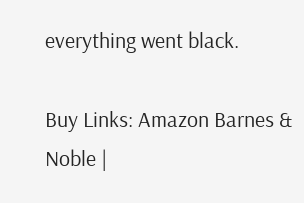everything went black.

Buy Links: Amazon Barnes & Noble |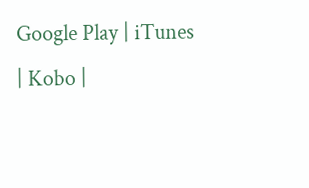Google Play | iTunes | Kobo |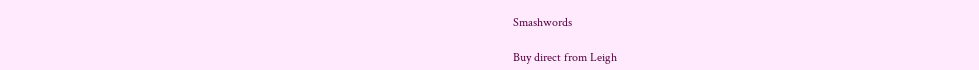Smashwords

Buy direct from Leigh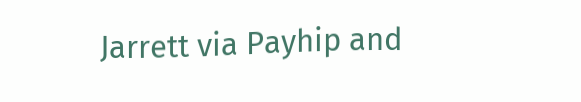Jarrett via Payhip and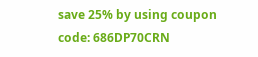save 25% by using coupon code: 686DP70CRN